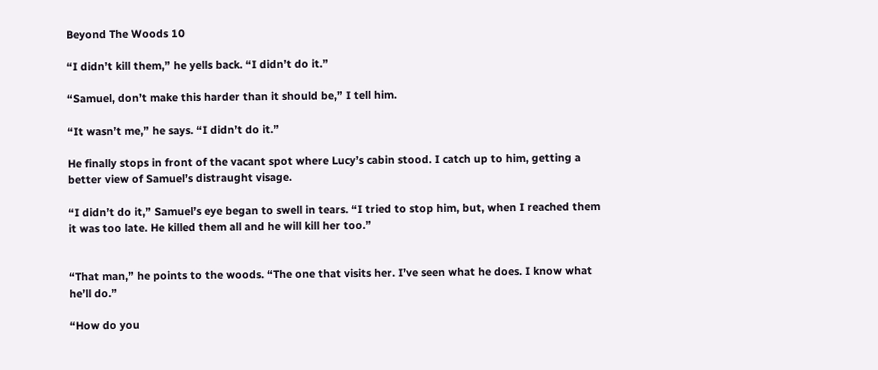Beyond The Woods 10

“I didn’t kill them,” he yells back. “I didn’t do it.”

“Samuel, don’t make this harder than it should be,” I tell him.

“It wasn’t me,” he says. “I didn’t do it.”

He finally stops in front of the vacant spot where Lucy’s cabin stood. I catch up to him, getting a better view of Samuel’s distraught visage.

“I didn’t do it,” Samuel’s eye began to swell in tears. “I tried to stop him, but, when I reached them it was too late. He killed them all and he will kill her too.”


“That man,” he points to the woods. “The one that visits her. I’ve seen what he does. I know what he’ll do.”

“How do you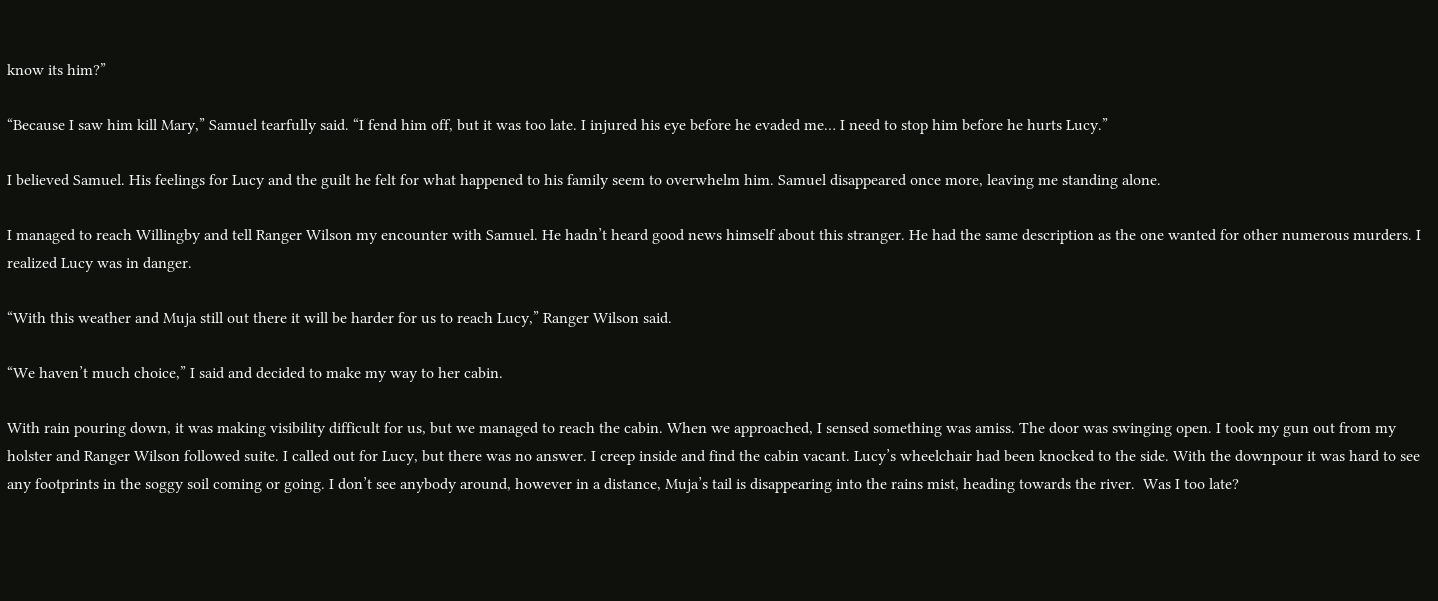know its him?”

“Because I saw him kill Mary,” Samuel tearfully said. “I fend him off, but it was too late. I injured his eye before he evaded me… I need to stop him before he hurts Lucy.”

I believed Samuel. His feelings for Lucy and the guilt he felt for what happened to his family seem to overwhelm him. Samuel disappeared once more, leaving me standing alone.

I managed to reach Willingby and tell Ranger Wilson my encounter with Samuel. He hadn’t heard good news himself about this stranger. He had the same description as the one wanted for other numerous murders. I realized Lucy was in danger.

“With this weather and Muja still out there it will be harder for us to reach Lucy,” Ranger Wilson said.

“We haven’t much choice,” I said and decided to make my way to her cabin.

With rain pouring down, it was making visibility difficult for us, but we managed to reach the cabin. When we approached, I sensed something was amiss. The door was swinging open. I took my gun out from my holster and Ranger Wilson followed suite. I called out for Lucy, but there was no answer. I creep inside and find the cabin vacant. Lucy’s wheelchair had been knocked to the side. With the downpour it was hard to see any footprints in the soggy soil coming or going. I don’t see anybody around, however in a distance, Muja’s tail is disappearing into the rains mist, heading towards the river.  Was I too late?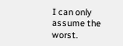I can only assume the worst.